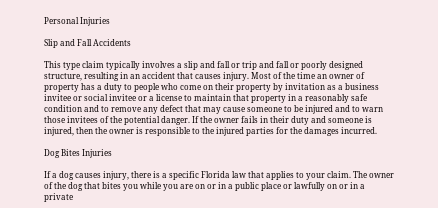Personal Injuries

Slip and Fall Accidents

This type claim typically involves a slip and fall or trip and fall or poorly designed structure, resulting in an accident that causes injury. Most of the time an owner of property has a duty to people who come on their property by invitation as a business invitee or social invitee or a license to maintain that property in a reasonably safe condition and to remove any defect that may cause someone to be injured and to warn those invitees of the potential danger. If the owner fails in their duty and someone is injured, then the owner is responsible to the injured parties for the damages incurred.

Dog Bites Injuries

If a dog causes injury, there is a specific Florida law that applies to your claim. The owner of the dog that bites you while you are on or in a public place or lawfully on or in a private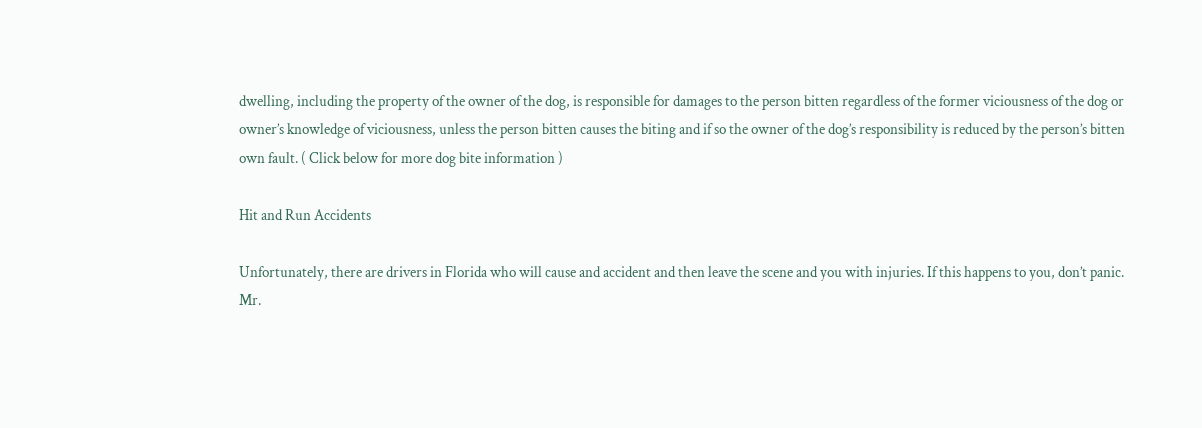dwelling, including the property of the owner of the dog, is responsible for damages to the person bitten regardless of the former viciousness of the dog or owner’s knowledge of viciousness, unless the person bitten causes the biting and if so the owner of the dog’s responsibility is reduced by the person’s bitten own fault. ( Click below for more dog bite information )

Hit and Run Accidents

Unfortunately, there are drivers in Florida who will cause and accident and then leave the scene and you with injuries. If this happens to you, don’t panic. Mr.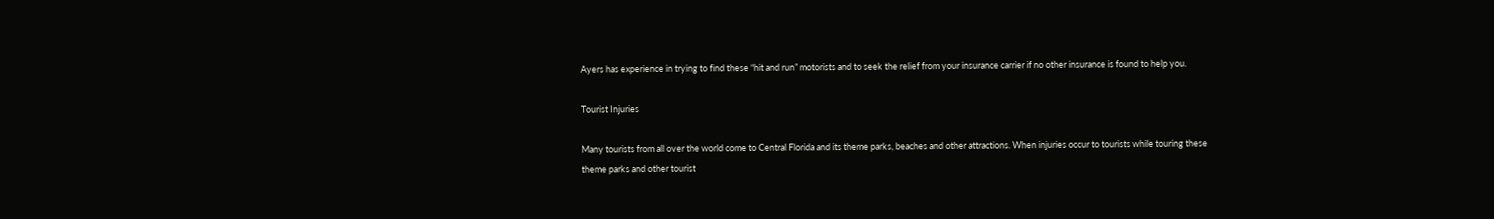Ayers has experience in trying to find these “hit and run” motorists and to seek the relief from your insurance carrier if no other insurance is found to help you.

Tourist Injuries

Many tourists from all over the world come to Central Florida and its theme parks, beaches and other attractions. When injuries occur to tourists while touring these theme parks and other tourist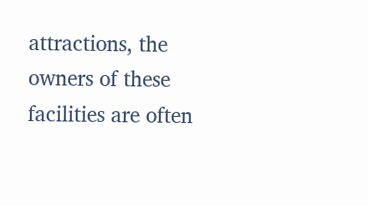attractions, the owners of these facilities are often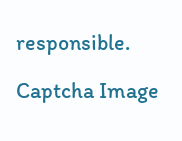responsible.

Captcha Image